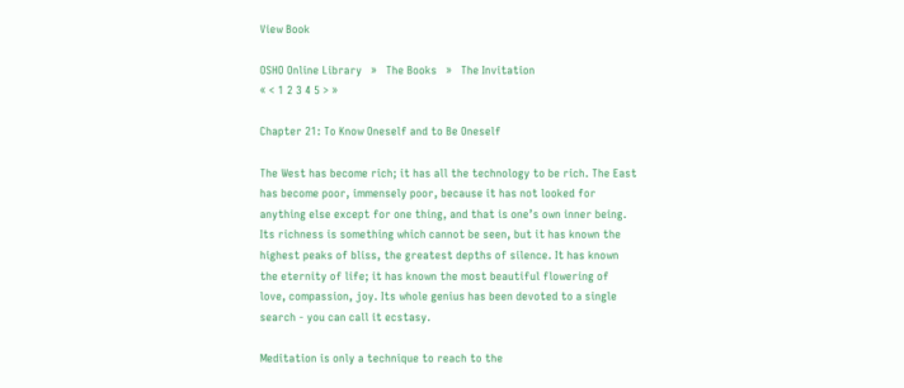View Book

OSHO Online Library   »   The Books   »   The Invitation
« < 1 2 3 4 5 > »

Chapter 21: To Know Oneself and to Be Oneself

The West has become rich; it has all the technology to be rich. The East has become poor, immensely poor, because it has not looked for anything else except for one thing, and that is one’s own inner being. Its richness is something which cannot be seen, but it has known the highest peaks of bliss, the greatest depths of silence. It has known the eternity of life; it has known the most beautiful flowering of love, compassion, joy. Its whole genius has been devoted to a single search - you can call it ecstasy.

Meditation is only a technique to reach to the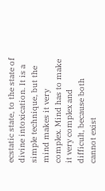ecstatic state, to the state of divine intoxication. It is a simple technique, but the mind makes it very complex. Mind has to make it very complex and difficult, because both cannot exist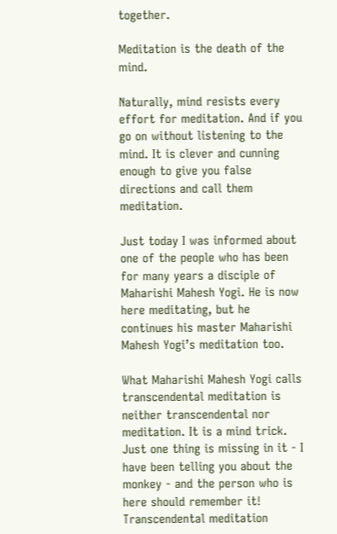together.

Meditation is the death of the mind.

Naturally, mind resists every effort for meditation. And if you go on without listening to the mind. It is clever and cunning enough to give you false directions and call them meditation.

Just today I was informed about one of the people who has been for many years a disciple of Maharishi Mahesh Yogi. He is now here meditating, but he continues his master Maharishi Mahesh Yogi’s meditation too.

What Maharishi Mahesh Yogi calls transcendental meditation is neither transcendental nor meditation. It is a mind trick. Just one thing is missing in it - I have been telling you about the monkey - and the person who is here should remember it! Transcendental meditation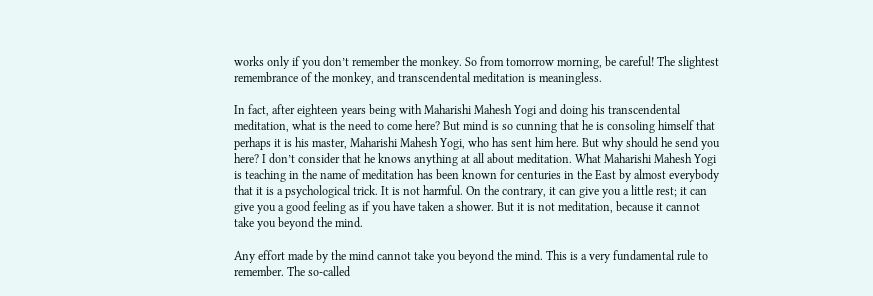works only if you don’t remember the monkey. So from tomorrow morning, be careful! The slightest remembrance of the monkey, and transcendental meditation is meaningless.

In fact, after eighteen years being with Maharishi Mahesh Yogi and doing his transcendental meditation, what is the need to come here? But mind is so cunning that he is consoling himself that perhaps it is his master, Maharishi Mahesh Yogi, who has sent him here. But why should he send you here? I don’t consider that he knows anything at all about meditation. What Maharishi Mahesh Yogi is teaching in the name of meditation has been known for centuries in the East by almost everybody that it is a psychological trick. It is not harmful. On the contrary, it can give you a little rest; it can give you a good feeling as if you have taken a shower. But it is not meditation, because it cannot take you beyond the mind.

Any effort made by the mind cannot take you beyond the mind. This is a very fundamental rule to remember. The so-called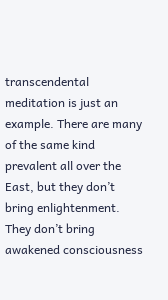transcendental meditation is just an example. There are many of the same kind prevalent all over the East, but they don’t bring enlightenment. They don’t bring awakened consciousness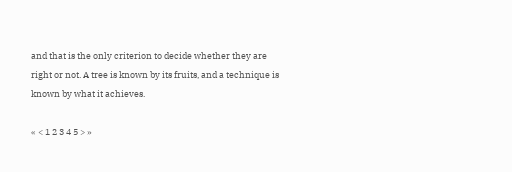and that is the only criterion to decide whether they are right or not. A tree is known by its fruits, and a technique is known by what it achieves.

« < 1 2 3 4 5 > »